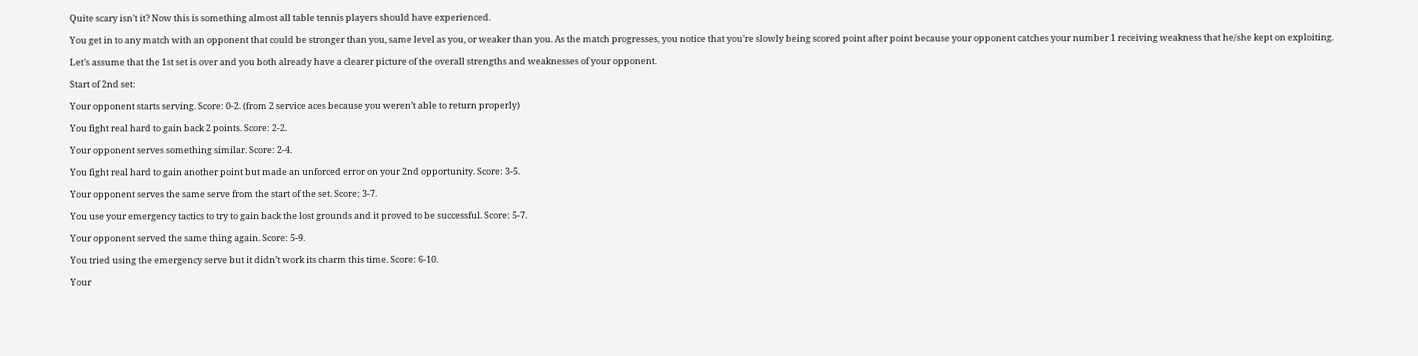Quite scary isn’t it? Now this is something almost all table tennis players should have experienced.

You get in to any match with an opponent that could be stronger than you, same level as you, or weaker than you. As the match progresses, you notice that you’re slowly being scored point after point because your opponent catches your number 1 receiving weakness that he/she kept on exploiting.

Let’s assume that the 1st set is over and you both already have a clearer picture of the overall strengths and weaknesses of your opponent.

Start of 2nd set:

Your opponent starts serving. Score: 0-2. (from 2 service aces because you weren’t able to return properly)

You fight real hard to gain back 2 points. Score: 2-2.

Your opponent serves something similar. Score: 2-4.

You fight real hard to gain another point but made an unforced error on your 2nd opportunity. Score: 3-5.

Your opponent serves the same serve from the start of the set. Score: 3-7.

You use your emergency tactics to try to gain back the lost grounds and it proved to be successful. Score: 5-7.

Your opponent served the same thing again. Score: 5-9.

You tried using the emergency serve but it didn’t work its charm this time. Score: 6-10.

Your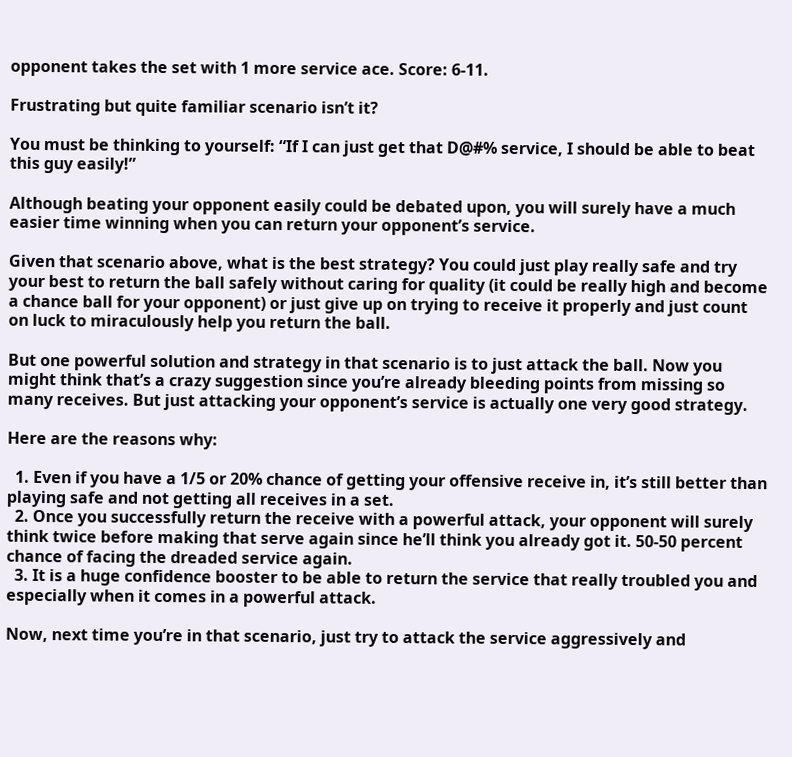opponent takes the set with 1 more service ace. Score: 6-11.

Frustrating but quite familiar scenario isn’t it?

You must be thinking to yourself: “If I can just get that D@#% service, I should be able to beat this guy easily!”

Although beating your opponent easily could be debated upon, you will surely have a much easier time winning when you can return your opponent’s service.

Given that scenario above, what is the best strategy? You could just play really safe and try your best to return the ball safely without caring for quality (it could be really high and become a chance ball for your opponent) or just give up on trying to receive it properly and just count on luck to miraculously help you return the ball.

But one powerful solution and strategy in that scenario is to just attack the ball. Now you might think that’s a crazy suggestion since you’re already bleeding points from missing so many receives. But just attacking your opponent’s service is actually one very good strategy.

Here are the reasons why:

  1. Even if you have a 1/5 or 20% chance of getting your offensive receive in, it’s still better than playing safe and not getting all receives in a set.
  2. Once you successfully return the receive with a powerful attack, your opponent will surely think twice before making that serve again since he’ll think you already got it. 50-50 percent chance of facing the dreaded service again.
  3. It is a huge confidence booster to be able to return the service that really troubled you and especially when it comes in a powerful attack.

Now, next time you’re in that scenario, just try to attack the service aggressively and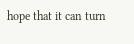hope that it can turn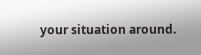your situation around.